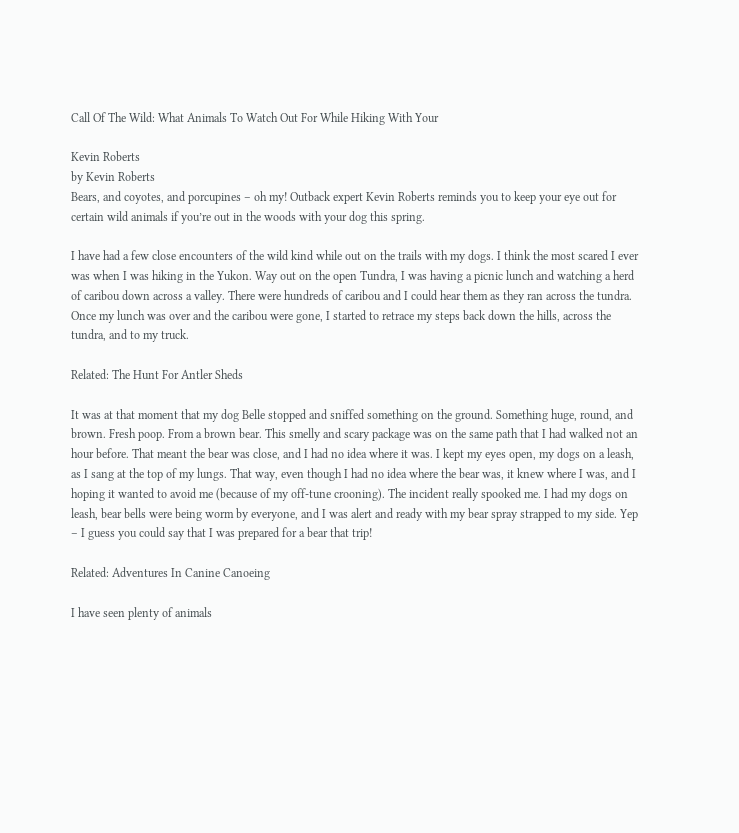Call Of The Wild: What Animals To Watch Out For While Hiking With Your

Kevin Roberts
by Kevin Roberts
Bears, and coyotes, and porcupines – oh my! Outback expert Kevin Roberts reminds you to keep your eye out for certain wild animals if you’re out in the woods with your dog this spring.

I have had a few close encounters of the wild kind while out on the trails with my dogs. I think the most scared I ever was when I was hiking in the Yukon. Way out on the open Tundra, I was having a picnic lunch and watching a herd of caribou down across a valley. There were hundreds of caribou and I could hear them as they ran across the tundra. Once my lunch was over and the caribou were gone, I started to retrace my steps back down the hills, across the tundra, and to my truck.

Related: The Hunt For Antler Sheds

It was at that moment that my dog Belle stopped and sniffed something on the ground. Something huge, round, and brown. Fresh poop. From a brown bear. This smelly and scary package was on the same path that I had walked not an hour before. That meant the bear was close, and I had no idea where it was. I kept my eyes open, my dogs on a leash, as I sang at the top of my lungs. That way, even though I had no idea where the bear was, it knew where I was, and I hoping it wanted to avoid me (because of my off-tune crooning). The incident really spooked me. I had my dogs on leash, bear bells were being worm by everyone, and I was alert and ready with my bear spray strapped to my side. Yep – I guess you could say that I was prepared for a bear that trip!

Related: Adventures In Canine Canoeing

I have seen plenty of animals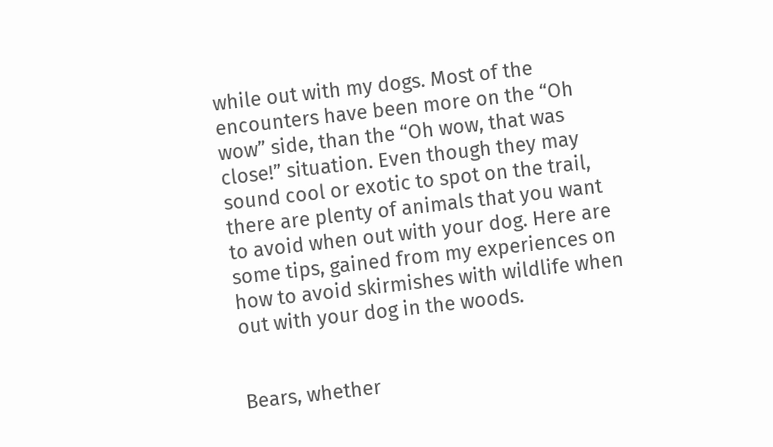while out with my dogs. Most of the encounters have been more on the “Oh wow” side, than the “Oh wow, that was close!” situation. Even though they may sound cool or exotic to spot on the trail, there are plenty of animals that you want to avoid when out with your dog. Here are some tips, gained from my experiences on how to avoid skirmishes with wildlife when out with your dog in the woods.


Bears, whether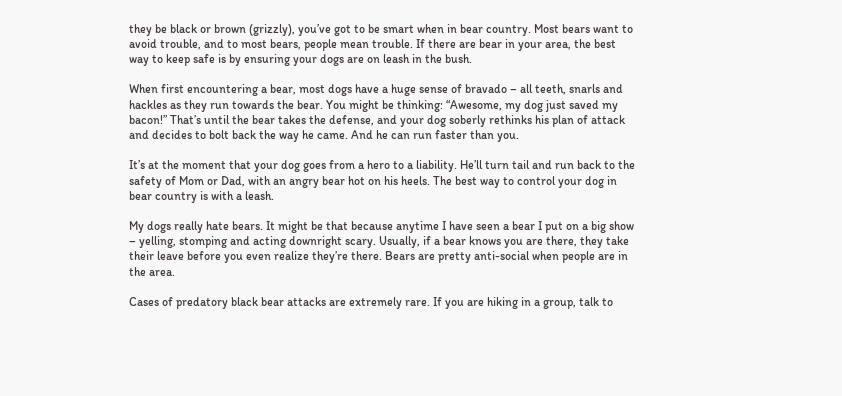they be black or brown (grizzly), you’ve got to be smart when in bear country. Most bears want to avoid trouble, and to most bears, people mean trouble. If there are bear in your area, the best way to keep safe is by ensuring your dogs are on leash in the bush.

When first encountering a bear, most dogs have a huge sense of bravado – all teeth, snarls and hackles as they run towards the bear. You might be thinking: “Awesome, my dog just saved my bacon!” That’s until the bear takes the defense, and your dog soberly rethinks his plan of attack and decides to bolt back the way he came. And he can run faster than you.

It’s at the moment that your dog goes from a hero to a liability. He’ll turn tail and run back to the safety of Mom or Dad, with an angry bear hot on his heels. The best way to control your dog in bear country is with a leash.

My dogs really hate bears. It might be that because anytime I have seen a bear I put on a big show – yelling, stomping and acting downright scary. Usually, if a bear knows you are there, they take their leave before you even realize they’re there. Bears are pretty anti-social when people are in the area.

Cases of predatory black bear attacks are extremely rare. If you are hiking in a group, talk to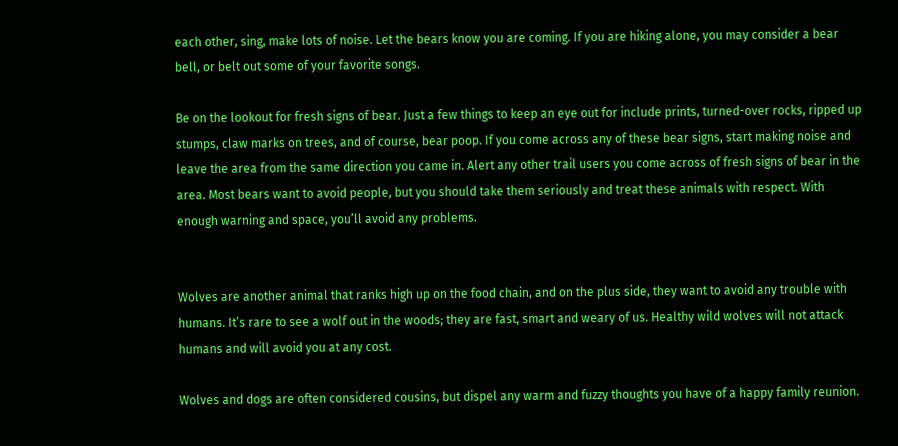each other, sing, make lots of noise. Let the bears know you are coming. If you are hiking alone, you may consider a bear bell, or belt out some of your favorite songs.

Be on the lookout for fresh signs of bear. Just a few things to keep an eye out for include prints, turned-over rocks, ripped up stumps, claw marks on trees, and of course, bear poop. If you come across any of these bear signs, start making noise and leave the area from the same direction you came in. Alert any other trail users you come across of fresh signs of bear in the area. Most bears want to avoid people, but you should take them seriously and treat these animals with respect. With enough warning and space, you’ll avoid any problems.


Wolves are another animal that ranks high up on the food chain, and on the plus side, they want to avoid any trouble with humans. It’s rare to see a wolf out in the woods; they are fast, smart and weary of us. Healthy wild wolves will not attack humans and will avoid you at any cost.

Wolves and dogs are often considered cousins, but dispel any warm and fuzzy thoughts you have of a happy family reunion.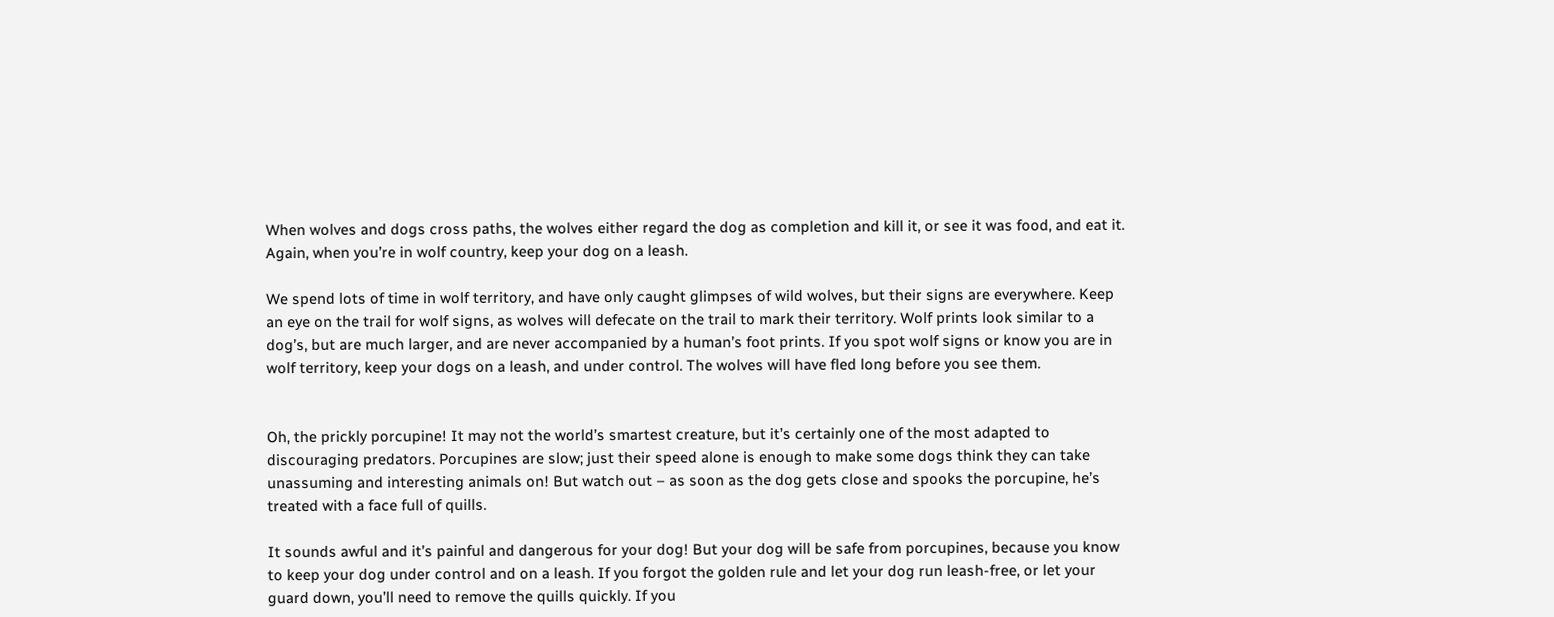When wolves and dogs cross paths, the wolves either regard the dog as completion and kill it, or see it was food, and eat it. Again, when you’re in wolf country, keep your dog on a leash.

We spend lots of time in wolf territory, and have only caught glimpses of wild wolves, but their signs are everywhere. Keep an eye on the trail for wolf signs, as wolves will defecate on the trail to mark their territory. Wolf prints look similar to a dog’s, but are much larger, and are never accompanied by a human’s foot prints. If you spot wolf signs or know you are in wolf territory, keep your dogs on a leash, and under control. The wolves will have fled long before you see them.


Oh, the prickly porcupine! It may not the world’s smartest creature, but it’s certainly one of the most adapted to discouraging predators. Porcupines are slow; just their speed alone is enough to make some dogs think they can take unassuming and interesting animals on! But watch out – as soon as the dog gets close and spooks the porcupine, he’s treated with a face full of quills.

It sounds awful and it’s painful and dangerous for your dog! But your dog will be safe from porcupines, because you know to keep your dog under control and on a leash. If you forgot the golden rule and let your dog run leash-free, or let your guard down, you’ll need to remove the quills quickly. If you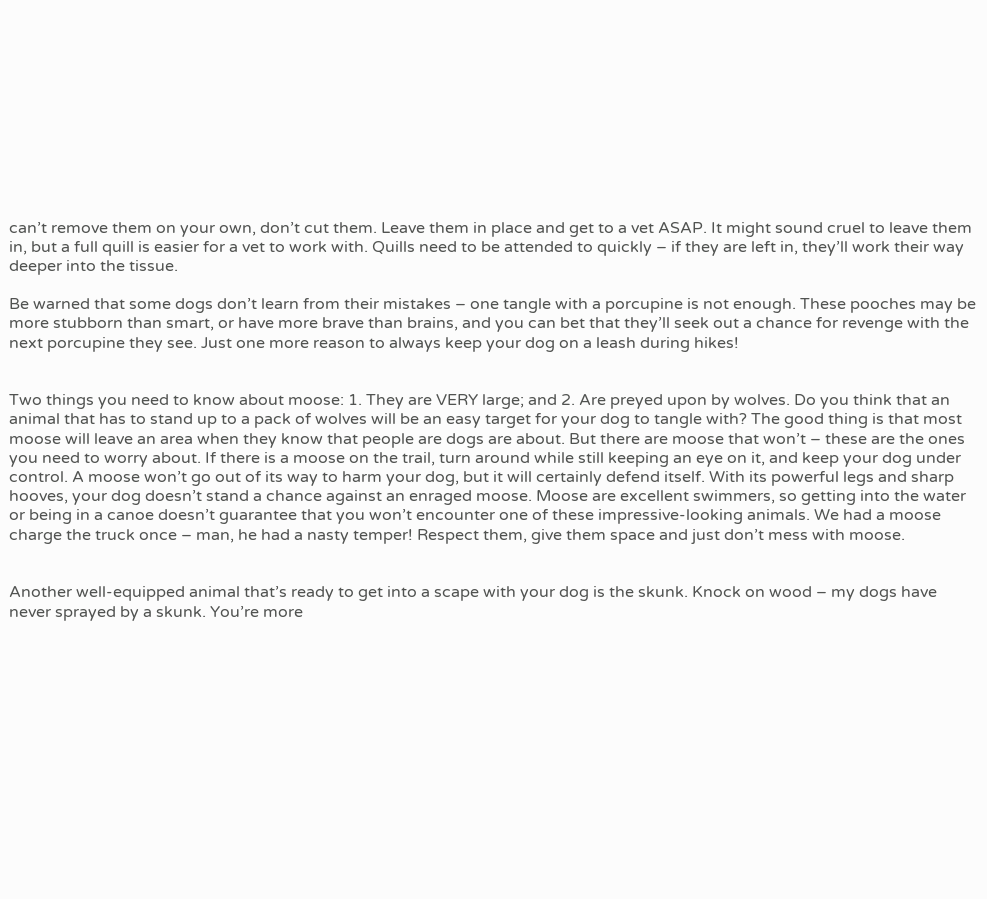can’t remove them on your own, don’t cut them. Leave them in place and get to a vet ASAP. It might sound cruel to leave them in, but a full quill is easier for a vet to work with. Quills need to be attended to quickly – if they are left in, they’ll work their way deeper into the tissue.

Be warned that some dogs don’t learn from their mistakes – one tangle with a porcupine is not enough. These pooches may be more stubborn than smart, or have more brave than brains, and you can bet that they’ll seek out a chance for revenge with the next porcupine they see. Just one more reason to always keep your dog on a leash during hikes!


Two things you need to know about moose: 1. They are VERY large; and 2. Are preyed upon by wolves. Do you think that an animal that has to stand up to a pack of wolves will be an easy target for your dog to tangle with? The good thing is that most moose will leave an area when they know that people are dogs are about. But there are moose that won’t – these are the ones you need to worry about. If there is a moose on the trail, turn around while still keeping an eye on it, and keep your dog under control. A moose won’t go out of its way to harm your dog, but it will certainly defend itself. With its powerful legs and sharp hooves, your dog doesn’t stand a chance against an enraged moose. Moose are excellent swimmers, so getting into the water or being in a canoe doesn’t guarantee that you won’t encounter one of these impressive-looking animals. We had a moose charge the truck once – man, he had a nasty temper! Respect them, give them space and just don’t mess with moose.


Another well-equipped animal that’s ready to get into a scape with your dog is the skunk. Knock on wood – my dogs have never sprayed by a skunk. You’re more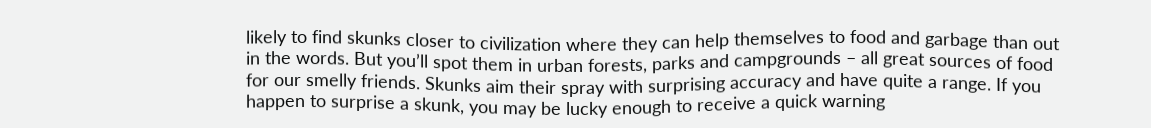likely to find skunks closer to civilization where they can help themselves to food and garbage than out in the words. But you’ll spot them in urban forests, parks and campgrounds – all great sources of food for our smelly friends. Skunks aim their spray with surprising accuracy and have quite a range. If you happen to surprise a skunk, you may be lucky enough to receive a quick warning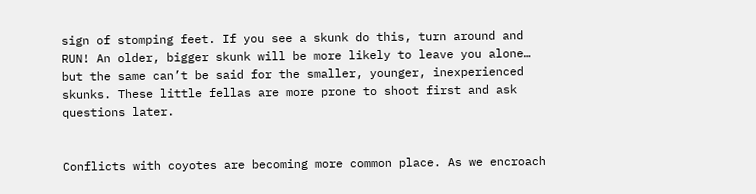sign of stomping feet. If you see a skunk do this, turn around and RUN! An older, bigger skunk will be more likely to leave you alone… but the same can’t be said for the smaller, younger, inexperienced skunks. These little fellas are more prone to shoot first and ask questions later.


Conflicts with coyotes are becoming more common place. As we encroach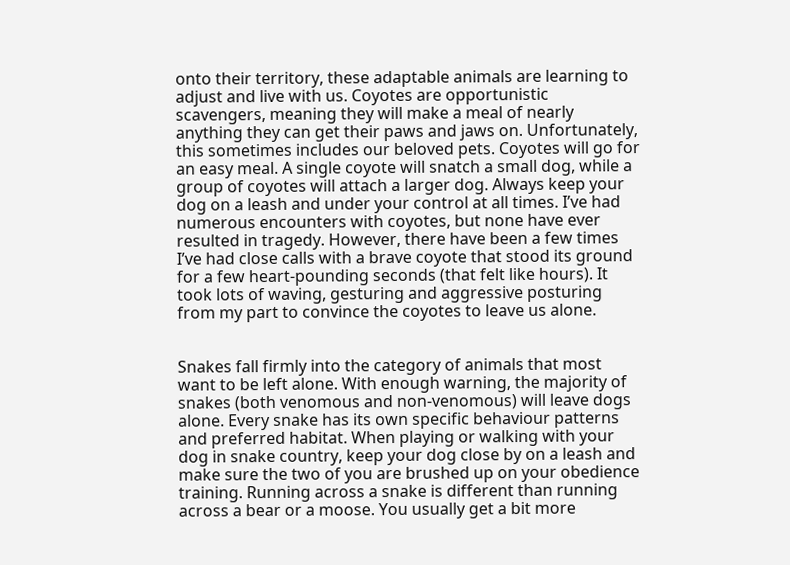onto their territory, these adaptable animals are learning to adjust and live with us. Coyotes are opportunistic scavengers, meaning they will make a meal of nearly anything they can get their paws and jaws on. Unfortunately, this sometimes includes our beloved pets. Coyotes will go for an easy meal. A single coyote will snatch a small dog, while a group of coyotes will attach a larger dog. Always keep your dog on a leash and under your control at all times. I’ve had numerous encounters with coyotes, but none have ever resulted in tragedy. However, there have been a few times I’ve had close calls with a brave coyote that stood its ground for a few heart-pounding seconds (that felt like hours). It took lots of waving, gesturing and aggressive posturing from my part to convince the coyotes to leave us alone.


Snakes fall firmly into the category of animals that most want to be left alone. With enough warning, the majority of snakes (both venomous and non-venomous) will leave dogs alone. Every snake has its own specific behaviour patterns and preferred habitat. When playing or walking with your dog in snake country, keep your dog close by on a leash and make sure the two of you are brushed up on your obedience training. Running across a snake is different than running across a bear or a moose. You usually get a bit more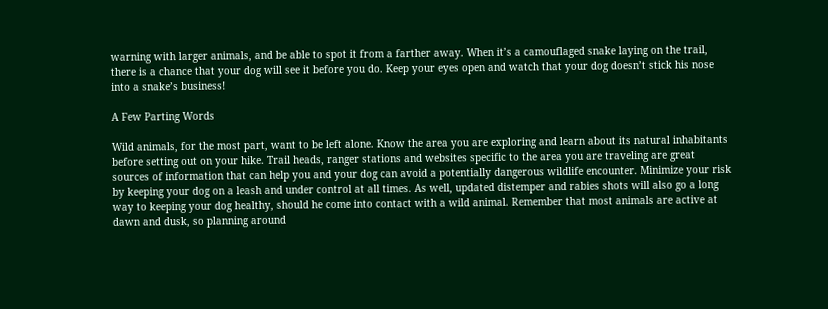warning with larger animals, and be able to spot it from a farther away. When it’s a camouflaged snake laying on the trail, there is a chance that your dog will see it before you do. Keep your eyes open and watch that your dog doesn’t stick his nose into a snake’s business!

A Few Parting Words

Wild animals, for the most part, want to be left alone. Know the area you are exploring and learn about its natural inhabitants before setting out on your hike. Trail heads, ranger stations and websites specific to the area you are traveling are great sources of information that can help you and your dog can avoid a potentially dangerous wildlife encounter. Minimize your risk by keeping your dog on a leash and under control at all times. As well, updated distemper and rabies shots will also go a long way to keeping your dog healthy, should he come into contact with a wild animal. Remember that most animals are active at dawn and dusk, so planning around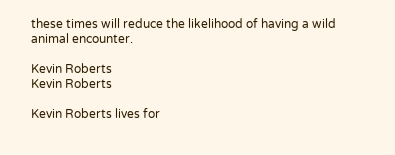these times will reduce the likelihood of having a wild animal encounter.

Kevin Roberts
Kevin Roberts

Kevin Roberts lives for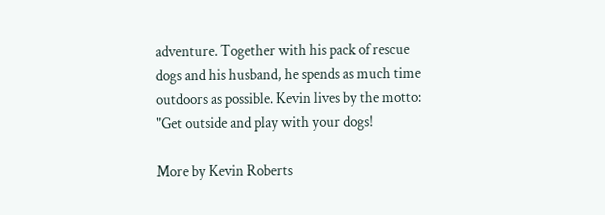adventure. Together with his pack of rescue dogs and his husband, he spends as much time outdoors as possible. Kevin lives by the motto: "Get outside and play with your dogs!

More by Kevin Roberts